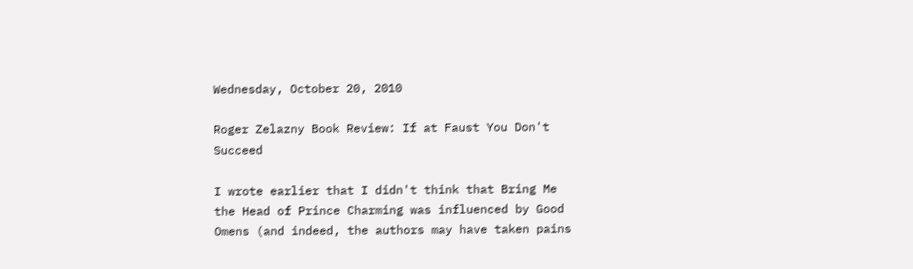Wednesday, October 20, 2010

Roger Zelazny Book Review: If at Faust You Don't Succeed

I wrote earlier that I didn't think that Bring Me the Head of Prince Charming was influenced by Good Omens (and indeed, the authors may have taken pains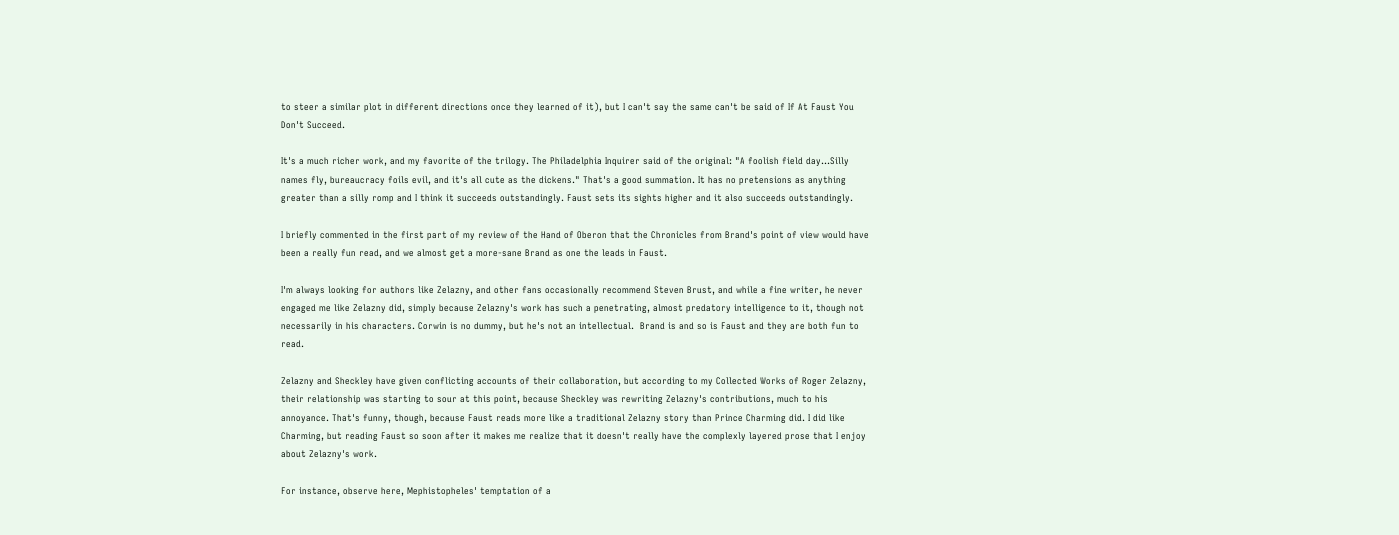to steer a similar plot in different directions once they learned of it), but I can't say the same can't be said of If At Faust You Don't Succeed.

It's a much richer work, and my favorite of the trilogy. The Philadelphia Inquirer said of the original: "A foolish field day…Silly names fly, bureaucracy foils evil, and it's all cute as the dickens." That's a good summation. It has no pretensions as anything greater than a silly romp and I think it succeeds outstandingly. Faust sets its sights higher and it also succeeds outstandingly.

I briefly commented in the first part of my review of the Hand of Oberon that the Chronicles from Brand's point of view would have been a really fun read, and we almost get a more-sane Brand as one the leads in Faust.

I'm always looking for authors like Zelazny, and other fans occasionally recommend Steven Brust, and while a fine writer, he never engaged me like Zelazny did, simply because Zelazny's work has such a penetrating, almost predatory intelligence to it, though not necessarily in his characters. Corwin is no dummy, but he's not an intellectual.  Brand is and so is Faust and they are both fun to read.

Zelazny and Sheckley have given conflicting accounts of their collaboration, but according to my Collected Works of Roger Zelazny, their relationship was starting to sour at this point, because Sheckley was rewriting Zelazny's contributions, much to his annoyance. That's funny, though, because Faust reads more like a traditional Zelazny story than Prince Charming did. I did like Charming, but reading Faust so soon after it makes me realize that it doesn't really have the complexly layered prose that I enjoy about Zelazny's work.

For instance, observe here, Mephistopheles' temptation of a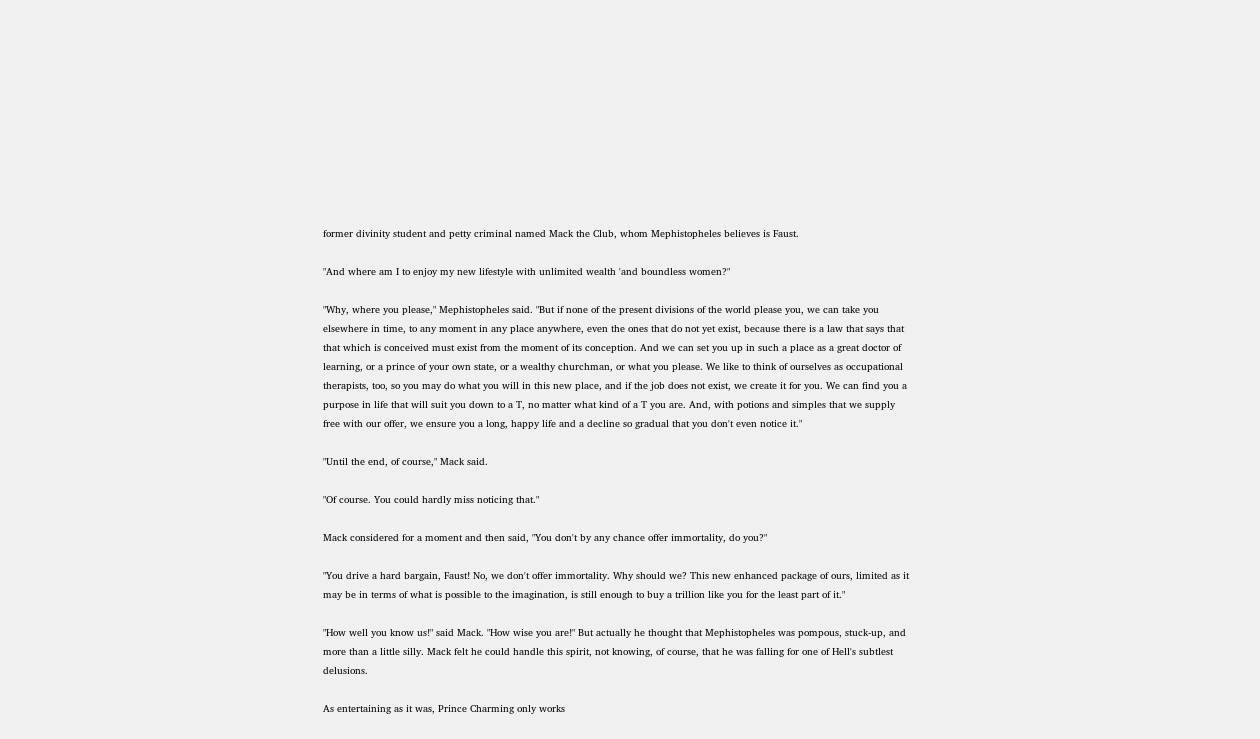former divinity student and petty criminal named Mack the Club, whom Mephistopheles believes is Faust.

"And where am I to enjoy my new lifestyle with unlimited wealth 'and boundless women?"

"Why, where you please," Mephistopheles said. "But if none of the present divisions of the world please you, we can take you elsewhere in time, to any moment in any place anywhere, even the ones that do not yet exist, because there is a law that says that that which is conceived must exist from the moment of its conception. And we can set you up in such a place as a great doctor of learning, or a prince of your own state, or a wealthy churchman, or what you please. We like to think of ourselves as occupational therapists, too, so you may do what you will in this new place, and if the job does not exist, we create it for you. We can find you a purpose in life that will suit you down to a T, no matter what kind of a T you are. And, with potions and simples that we supply free with our offer, we ensure you a long, happy life and a decline so gradual that you don't even notice it."

"Until the end, of course," Mack said.

"Of course. You could hardly miss noticing that."

Mack considered for a moment and then said, "You don't by any chance offer immortality, do you?"

"You drive a hard bargain, Faust! No, we don't offer immortality. Why should we? This new enhanced package of ours, limited as it may be in terms of what is possible to the imagination, is still enough to buy a trillion like you for the least part of it."

"How well you know us!" said Mack. "How wise you are!" But actually he thought that Mephistopheles was pompous, stuck-up, and more than a little silly. Mack felt he could handle this spirit, not knowing, of course, that he was falling for one of Hell's subtlest delusions.

As entertaining as it was, Prince Charming only works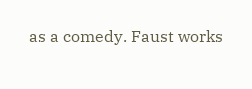as a comedy. Faust works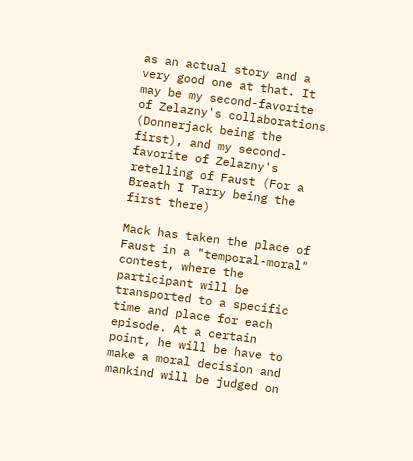as an actual story and a very good one at that. It may be my second-favorite of Zelazny's collaborations (Donnerjack being the first), and my second-favorite of Zelazny's retelling of Faust (For a Breath I Tarry being the first there)

Mack has taken the place of Faust in a "temporal-moral" contest, where the participant will be transported to a specific time and place for each episode. At a certain point, he will be have to make a moral decision and mankind will be judged on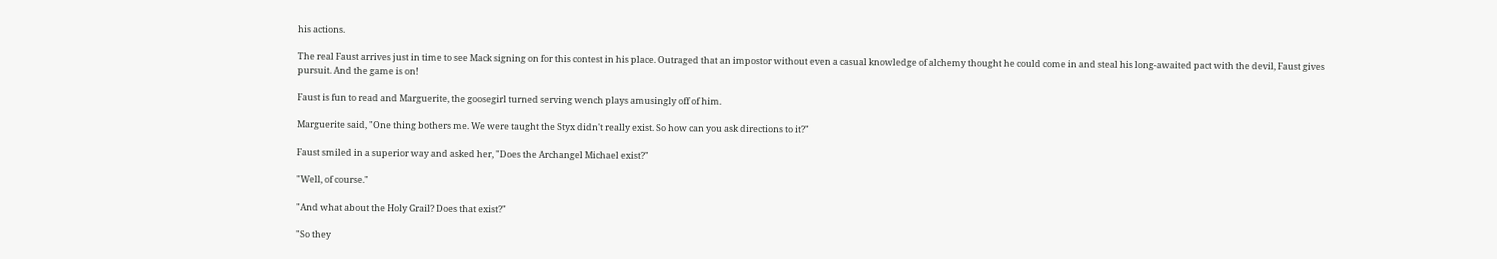his actions.

The real Faust arrives just in time to see Mack signing on for this contest in his place. Outraged that an impostor without even a casual knowledge of alchemy thought he could come in and steal his long-awaited pact with the devil, Faust gives pursuit. And the game is on!

Faust is fun to read and Marguerite, the goosegirl turned serving wench plays amusingly off of him.

Marguerite said, "One thing bothers me. We were taught the Styx didn't really exist. So how can you ask directions to it?"

Faust smiled in a superior way and asked her, "Does the Archangel Michael exist?"

"Well, of course."

"And what about the Holy Grail? Does that exist?"

"So they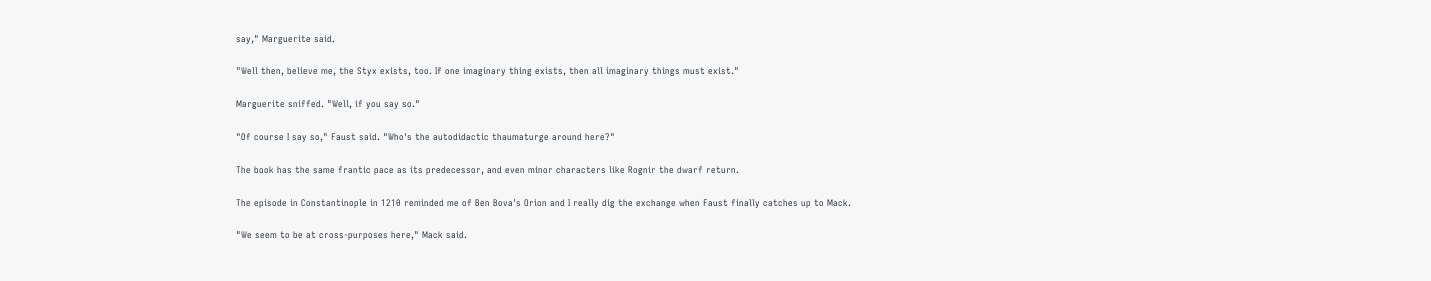say," Marguerite said.

"Well then, believe me, the Styx exists, too. If one imaginary thing exists, then all imaginary things must exist."

Marguerite sniffed. "Well, if you say so."

"Of course I say so," Faust said. "Who's the autodidactic thaumaturge around here?"

The book has the same frantic pace as its predecessor, and even minor characters like Rognir the dwarf return.

The episode in Constantinople in 1210 reminded me of Ben Bova's Orion and I really dig the exchange when Faust finally catches up to Mack.

"We seem to be at cross-purposes here," Mack said.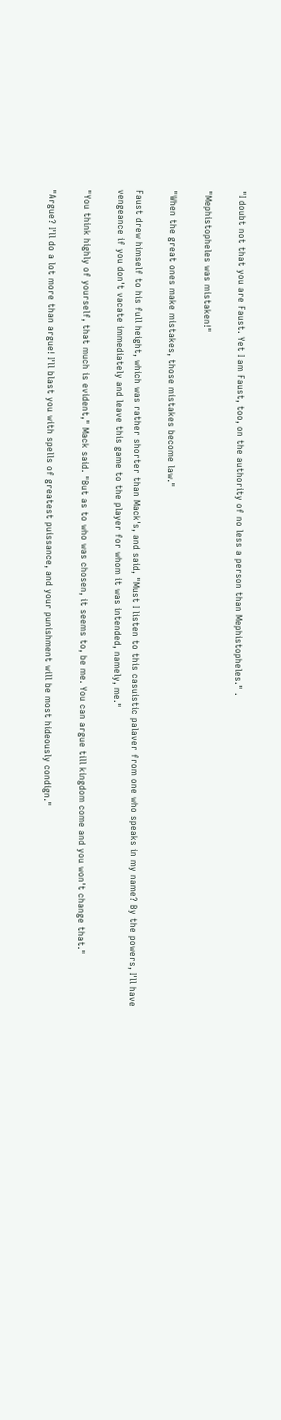"I doubt not that you are Faust. Yet I am Faust, too, on the authority of no less a person than Mephistopheles." .

"Mephistopheles was mistaken!"

"When the great ones make mistakes, those mistakes become law."

Faust drew himself to his full height, which was rather shorter than Mack's, and said, "Must I listen to this casuistic palaver from one who speaks in my name? By the powers, I'll have vengeance if you don't vacate immediately and leave this game to the player for whom it was intended, namely, me."

"You think highly of yourself, that much is evident," Mack said. "But as to who was chosen, it seems to, be me. You can argue till kingdom come and you won't change that."

"Argue? I'll do a lot more than argue! I'll blast you with spells of greatest puissance, and your punishment will be most hideously condign."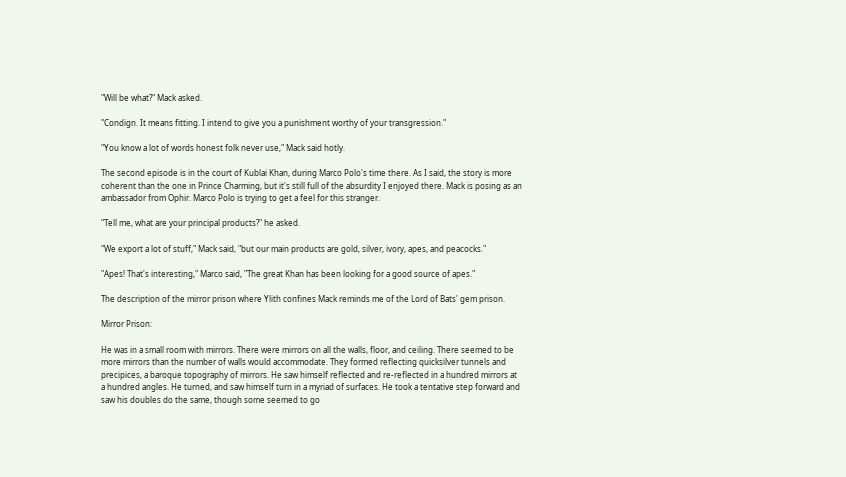"Will be what?" Mack asked.

"Condign. It means fitting. I intend to give you a punishment worthy of your transgression."

"You know a lot of words honest folk never use," Mack said hotly.

The second episode is in the court of Kublai Khan, during Marco Polo's time there. As I said, the story is more coherent than the one in Prince Charming, but it's still full of the absurdity I enjoyed there. Mack is posing as an ambassador from Ophir. Marco Polo is trying to get a feel for this stranger.

"Tell me, what are your principal products?" he asked.

"We export a lot of stuff," Mack said, "but our main products are gold, silver, ivory, apes, and peacocks."

"Apes! That's interesting," Marco said, "The great Khan has been looking for a good source of apes."

The description of the mirror prison where Ylith confines Mack reminds me of the Lord of Bats' gem prison.

Mirror Prison:

He was in a small room with mirrors. There were mirrors on all the walls, floor, and ceiling. There seemed to be more mirrors than the number of walls would accommodate. They formed reflecting quicksilver tunnels and precipices, a baroque topography of mirrors. He saw himself reflected and re-reflected in a hundred mirrors at a hundred angles. He turned, and saw himself turn in a myriad of surfaces. He took a tentative step forward and saw his doubles do the same, though some seemed to go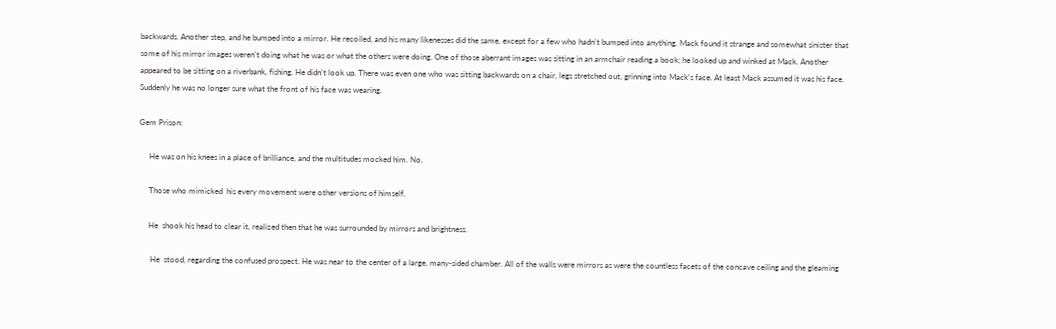backwards. Another step, and he bumped into a mirror. He recoiled, and his many likenesses did the same, except for a few who hadn't bumped into anything. Mack found it strange and somewhat sinister that some of his mirror images weren't doing what he was or what the others were doing. One of those aberrant images was sitting in an armchair reading a book; he looked up and winked at Mack. Another  appeared to be sitting on a riverbank, fishing. He didn't look up. There was even one who was sitting backwards on a chair, legs stretched out, grinning into Mack's face. At least Mack assumed it was his face. Suddenly he was no longer sure what the front of his face was wearing.

Gem Prison:

     He was on his knees in a place of brilliance, and the multitudes mocked him. No.

     Those who mimicked  his every movement were other versions of himself.

     He  shook his head to clear it, realized then that he was surrounded by mirrors and brightness.

      He  stood, regarding the confused prospect. He was near to the center of a large, many-sided chamber. All of the walls were mirrors as were the countless facets of the concave ceiling and the gleaming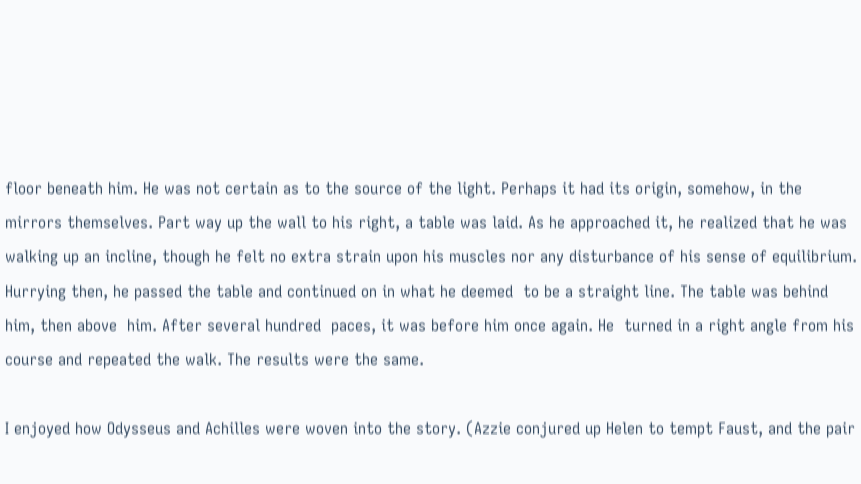floor beneath him. He was not certain as to the source of the light. Perhaps it had its origin, somehow, in the mirrors themselves. Part way up the wall to his right, a table was laid. As he approached it, he realized that he was walking up an incline, though he felt no extra strain upon his muscles nor any disturbance of his sense of equilibrium. Hurrying then, he passed the table and continued on in what he deemed  to be a straight line. The table was behind  him, then above  him. After several hundred  paces, it was before him once again. He  turned in a right angle from his course and repeated the walk. The results were the same.

I enjoyed how Odysseus and Achilles were woven into the story. (Azzie conjured up Helen to tempt Faust, and the pair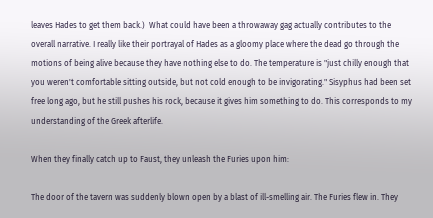leaves Hades to get them back.)  What could have been a throwaway gag actually contributes to the overall narrative. I really like their portrayal of Hades as a gloomy place where the dead go through the motions of being alive because they have nothing else to do. The temperature is "just chilly enough that you weren't comfortable sitting outside, but not cold enough to be invigorating." Sisyphus had been set free long ago, but he still pushes his rock, because it gives him something to do. This corresponds to my understanding of the Greek afterlife.

When they finally catch up to Faust, they unleash the Furies upon him:

The door of the tavern was suddenly blown open by a blast of ill-smelling air. The Furies flew in. They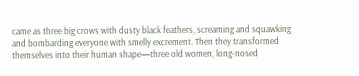came as three big crows with dusty black feathers, screaming and squawking and bombarding everyone with smelly excrement. Then they transformed themselves into their human shape—three old women, long-nosed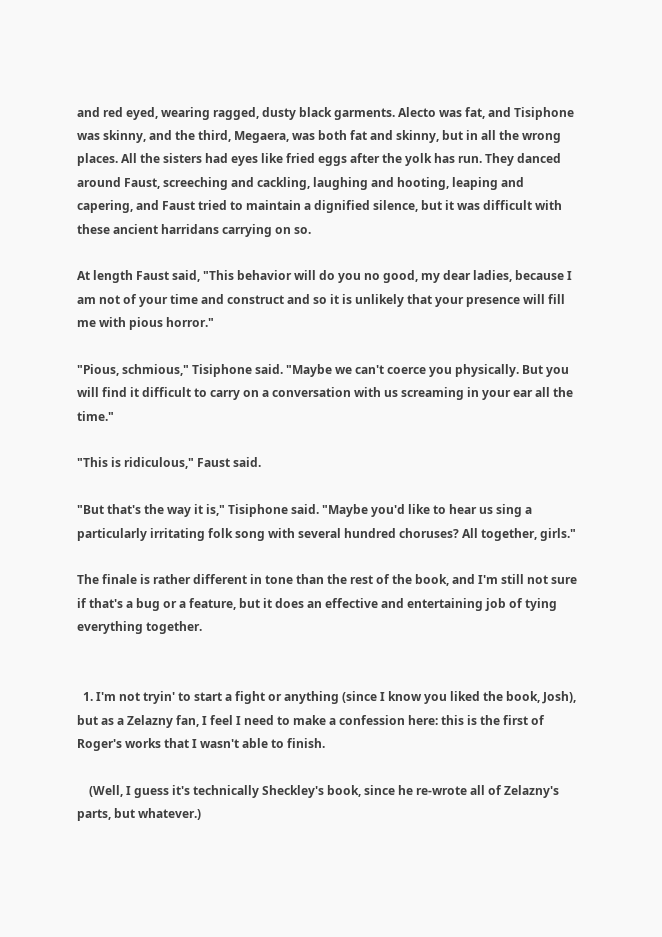and red eyed, wearing ragged, dusty black garments. Alecto was fat, and Tisiphone was skinny, and the third, Megaera, was both fat and skinny, but in all the wrong places. All the sisters had eyes like fried eggs after the yolk has run. They danced around Faust, screeching and cackling, laughing and hooting, leaping and capering, and Faust tried to maintain a dignified silence, but it was difficult with these ancient harridans carrying on so.

At length Faust said, "This behavior will do you no good, my dear ladies, because I am not of your time and construct and so it is unlikely that your presence will fill me with pious horror."

"Pious, schmious," Tisiphone said. "Maybe we can't coerce you physically. But you will find it difficult to carry on a conversation with us screaming in your ear all the time."

"This is ridiculous," Faust said.

"But that's the way it is," Tisiphone said. "Maybe you'd like to hear us sing a particularly irritating folk song with several hundred choruses? All together, girls."

The finale is rather different in tone than the rest of the book, and I'm still not sure if that's a bug or a feature, but it does an effective and entertaining job of tying everything together.


  1. I'm not tryin' to start a fight or anything (since I know you liked the book, Josh), but as a Zelazny fan, I feel I need to make a confession here: this is the first of Roger's works that I wasn't able to finish.

    (Well, I guess it's technically Sheckley's book, since he re-wrote all of Zelazny's parts, but whatever.)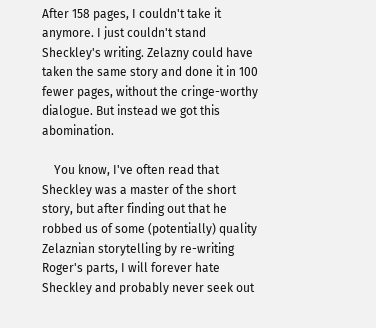After 158 pages, I couldn't take it anymore. I just couldn't stand Sheckley's writing. Zelazny could have taken the same story and done it in 100 fewer pages, without the cringe-worthy dialogue. But instead we got this abomination.

    You know, I've often read that Sheckley was a master of the short story, but after finding out that he robbed us of some (potentially) quality Zelaznian storytelling by re-writing Roger's parts, I will forever hate Sheckley and probably never seek out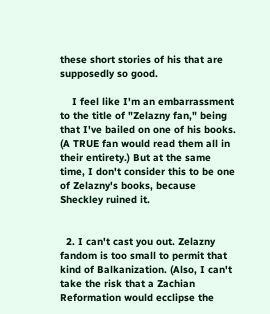these short stories of his that are supposedly so good.

    I feel like I'm an embarrassment to the title of "Zelazny fan," being that I've bailed on one of his books. (A TRUE fan would read them all in their entirety.) But at the same time, I don't consider this to be one of Zelazny's books, because Sheckley ruined it.


  2. I can't cast you out. Zelazny fandom is too small to permit that kind of Balkanization. (Also, I can't take the risk that a Zachian Reformation would ecclipse the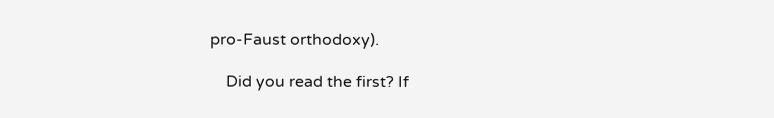pro-Faust orthodoxy).

    Did you read the first? If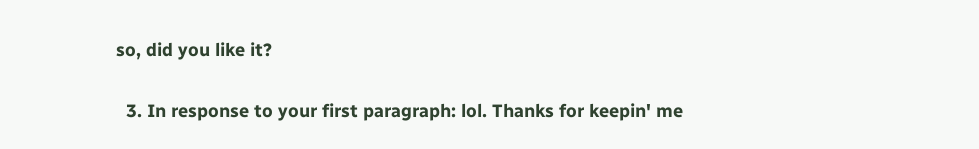so, did you like it?

  3. In response to your first paragraph: lol. Thanks for keepin' me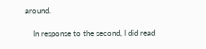around.

    In response to the second, I did read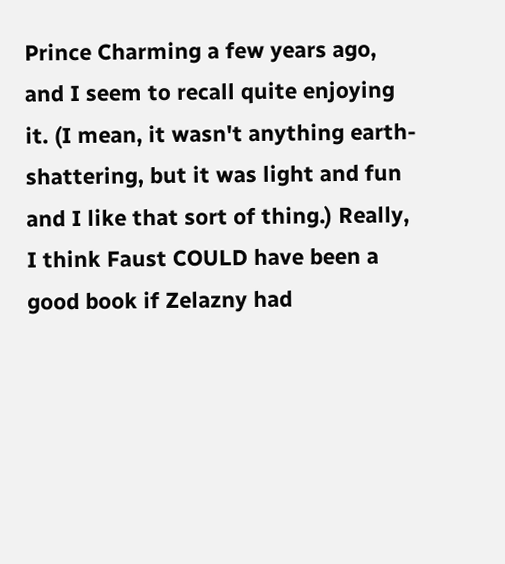Prince Charming a few years ago, and I seem to recall quite enjoying it. (I mean, it wasn't anything earth-shattering, but it was light and fun and I like that sort of thing.) Really, I think Faust COULD have been a good book if Zelazny had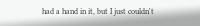had a hand in it, but I just couldn't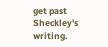get past Sheckley's writing.